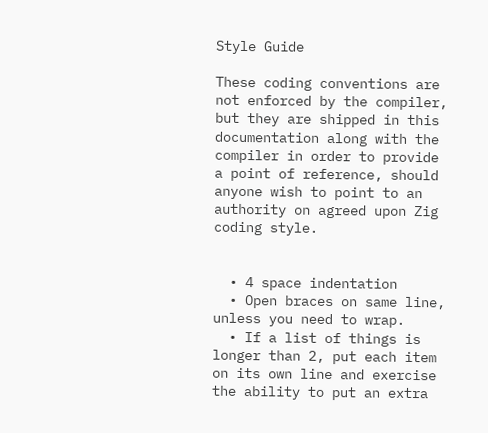Style Guide

These coding conventions are not enforced by the compiler, but they are shipped in this documentation along with the compiler in order to provide a point of reference, should anyone wish to point to an authority on agreed upon Zig coding style.


  • 4 space indentation
  • Open braces on same line, unless you need to wrap.
  • If a list of things is longer than 2, put each item on its own line and exercise the ability to put an extra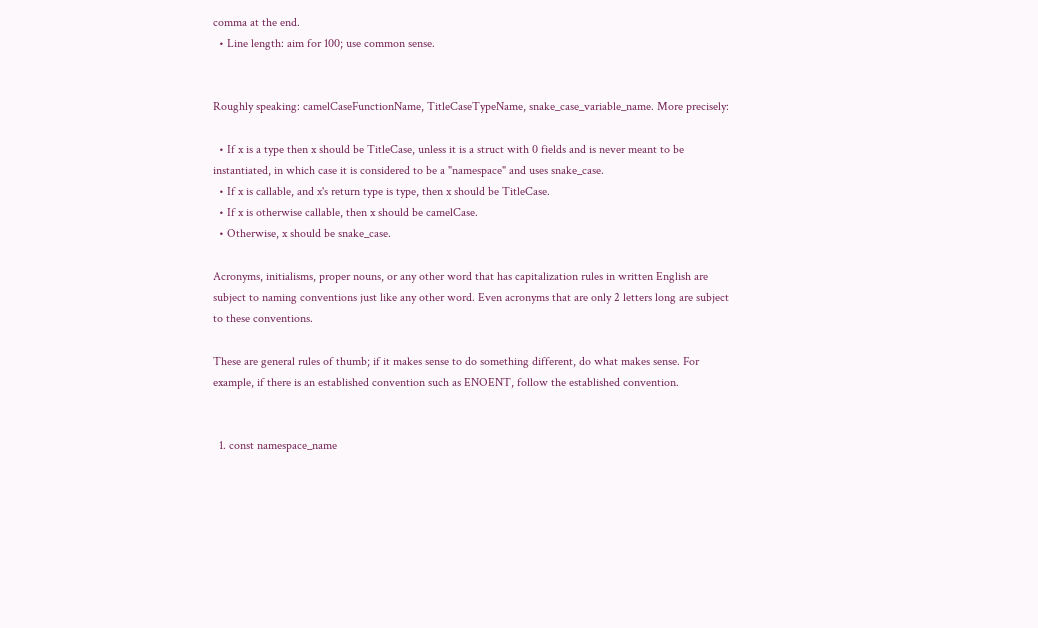comma at the end.
  • Line length: aim for 100; use common sense.


Roughly speaking: camelCaseFunctionName, TitleCaseTypeName, snake_case_variable_name. More precisely:

  • If x is a type then x should be TitleCase, unless it is a struct with 0 fields and is never meant to be instantiated, in which case it is considered to be a "namespace" and uses snake_case.
  • If x is callable, and x's return type is type, then x should be TitleCase.
  • If x is otherwise callable, then x should be camelCase.
  • Otherwise, x should be snake_case.

Acronyms, initialisms, proper nouns, or any other word that has capitalization rules in written English are subject to naming conventions just like any other word. Even acronyms that are only 2 letters long are subject to these conventions.

These are general rules of thumb; if it makes sense to do something different, do what makes sense. For example, if there is an established convention such as ENOENT, follow the established convention.


  1. const namespace_name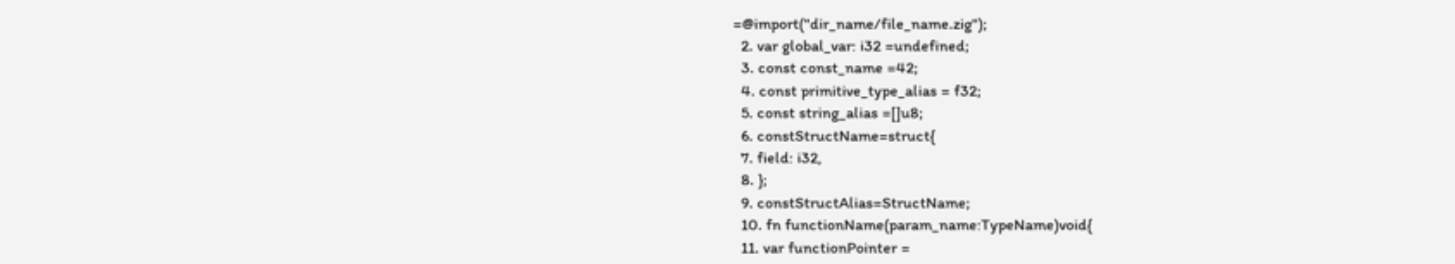=@import("dir_name/file_name.zig");
  2. var global_var: i32 =undefined;
  3. const const_name =42;
  4. const primitive_type_alias = f32;
  5. const string_alias =[]u8;
  6. constStructName=struct{
  7. field: i32,
  8. };
  9. constStructAlias=StructName;
  10. fn functionName(param_name:TypeName)void{
  11. var functionPointer =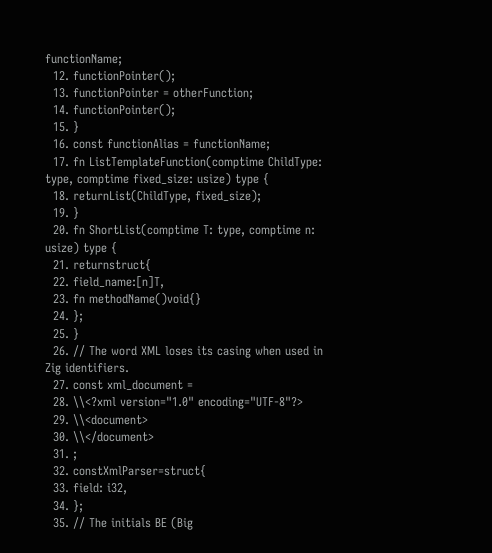functionName;
  12. functionPointer();
  13. functionPointer = otherFunction;
  14. functionPointer();
  15. }
  16. const functionAlias = functionName;
  17. fn ListTemplateFunction(comptime ChildType: type, comptime fixed_size: usize) type {
  18. returnList(ChildType, fixed_size);
  19. }
  20. fn ShortList(comptime T: type, comptime n: usize) type {
  21. returnstruct{
  22. field_name:[n]T,
  23. fn methodName()void{}
  24. };
  25. }
  26. // The word XML loses its casing when used in Zig identifiers.
  27. const xml_document =
  28. \\<?xml version="1.0" encoding="UTF-8"?>
  29. \\<document>
  30. \\</document>
  31. ;
  32. constXmlParser=struct{
  33. field: i32,
  34. };
  35. // The initials BE (Big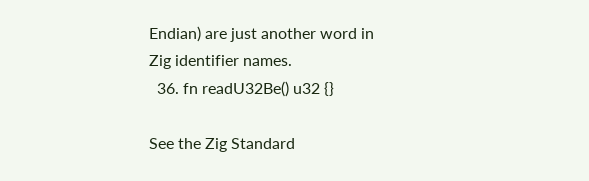Endian) are just another word in Zig identifier names.
  36. fn readU32Be() u32 {}

See the Zig Standard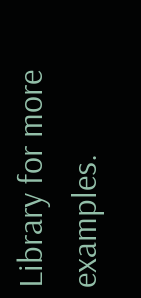Library for more examples.